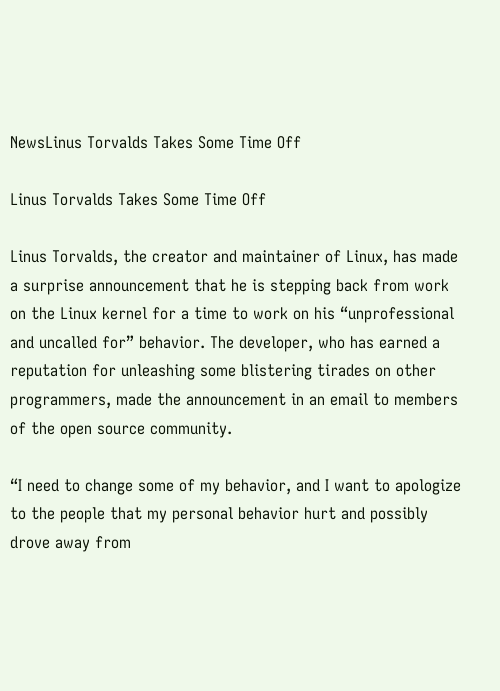NewsLinus Torvalds Takes Some Time Off

Linus Torvalds Takes Some Time Off

Linus Torvalds, the creator and maintainer of Linux, has made a surprise announcement that he is stepping back from work on the Linux kernel for a time to work on his “unprofessional and uncalled for” behavior. The developer, who has earned a reputation for unleashing some blistering tirades on other programmers, made the announcement in an email to members of the open source community.

“I need to change some of my behavior, and I want to apologize to the people that my personal behavior hurt and possibly drove away from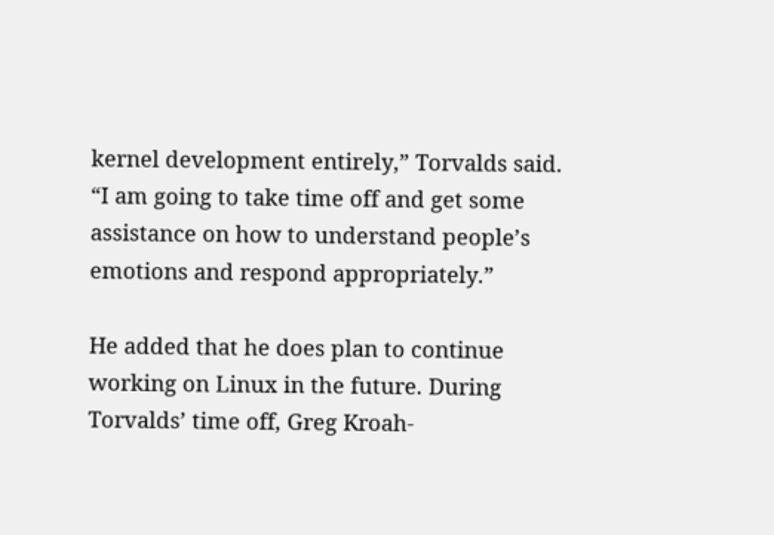kernel development entirely,” Torvalds said. “I am going to take time off and get some assistance on how to understand people’s emotions and respond appropriately.”

He added that he does plan to continue working on Linux in the future. During Torvalds’ time off, Greg Kroah-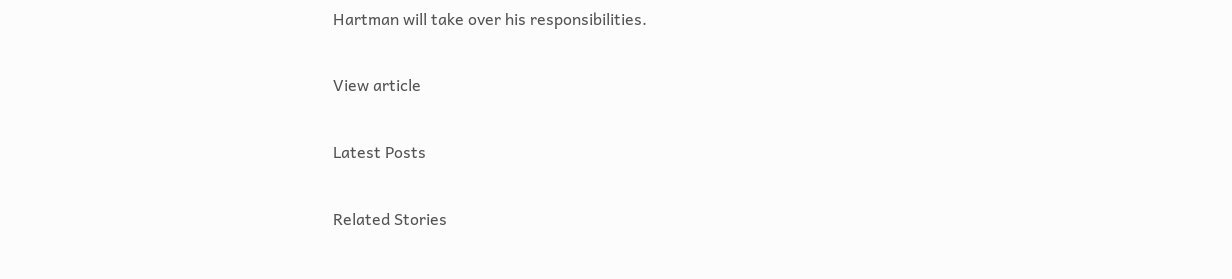Hartman will take over his responsibilities.

View article

Latest Posts

Related Stories